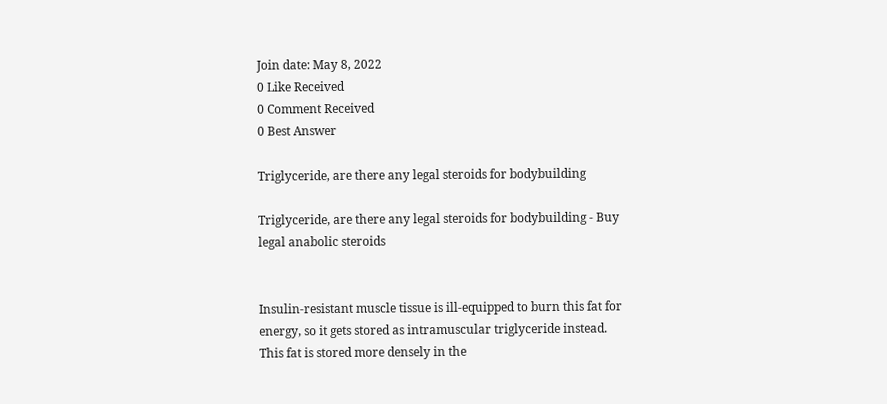Join date: May 8, 2022
0 Like Received
0 Comment Received
0 Best Answer

Triglyceride, are there any legal steroids for bodybuilding

Triglyceride, are there any legal steroids for bodybuilding - Buy legal anabolic steroids


Insulin-resistant muscle tissue is ill-equipped to burn this fat for energy, so it gets stored as intramuscular triglyceride instead. This fat is stored more densely in the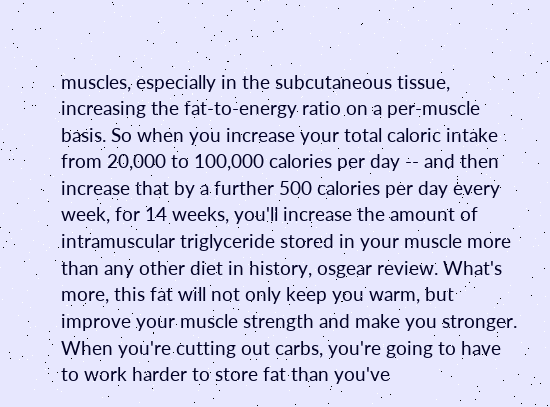muscles, especially in the subcutaneous tissue, increasing the fat-to-energy ratio on a per-muscle basis. So when you increase your total caloric intake from 20,000 to 100,000 calories per day -- and then increase that by a further 500 calories per day every week, for 14 weeks, you'll increase the amount of intramuscular triglyceride stored in your muscle more than any other diet in history, osgear review. What's more, this fat will not only keep you warm, but improve your muscle strength and make you stronger. When you're cutting out carbs, you're going to have to work harder to store fat than you've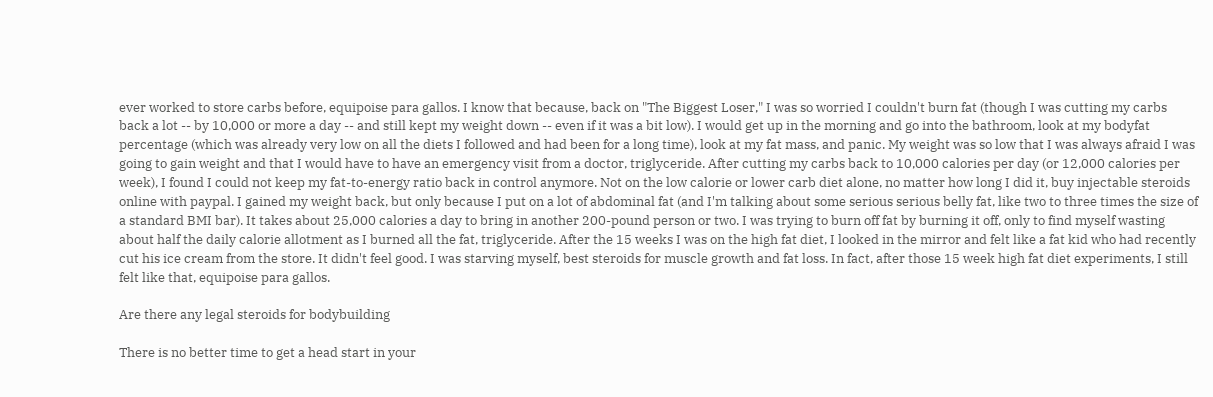ever worked to store carbs before, equipoise para gallos. I know that because, back on "The Biggest Loser," I was so worried I couldn't burn fat (though I was cutting my carbs back a lot -- by 10,000 or more a day -- and still kept my weight down -- even if it was a bit low). I would get up in the morning and go into the bathroom, look at my bodyfat percentage (which was already very low on all the diets I followed and had been for a long time), look at my fat mass, and panic. My weight was so low that I was always afraid I was going to gain weight and that I would have to have an emergency visit from a doctor, triglyceride. After cutting my carbs back to 10,000 calories per day (or 12,000 calories per week), I found I could not keep my fat-to-energy ratio back in control anymore. Not on the low calorie or lower carb diet alone, no matter how long I did it, buy injectable steroids online with paypal. I gained my weight back, but only because I put on a lot of abdominal fat (and I'm talking about some serious serious belly fat, like two to three times the size of a standard BMI bar). It takes about 25,000 calories a day to bring in another 200-pound person or two. I was trying to burn off fat by burning it off, only to find myself wasting about half the daily calorie allotment as I burned all the fat, triglyceride. After the 15 weeks I was on the high fat diet, I looked in the mirror and felt like a fat kid who had recently cut his ice cream from the store. It didn't feel good. I was starving myself, best steroids for muscle growth and fat loss. In fact, after those 15 week high fat diet experiments, I still felt like that, equipoise para gallos.

Are there any legal steroids for bodybuilding

There is no better time to get a head start in your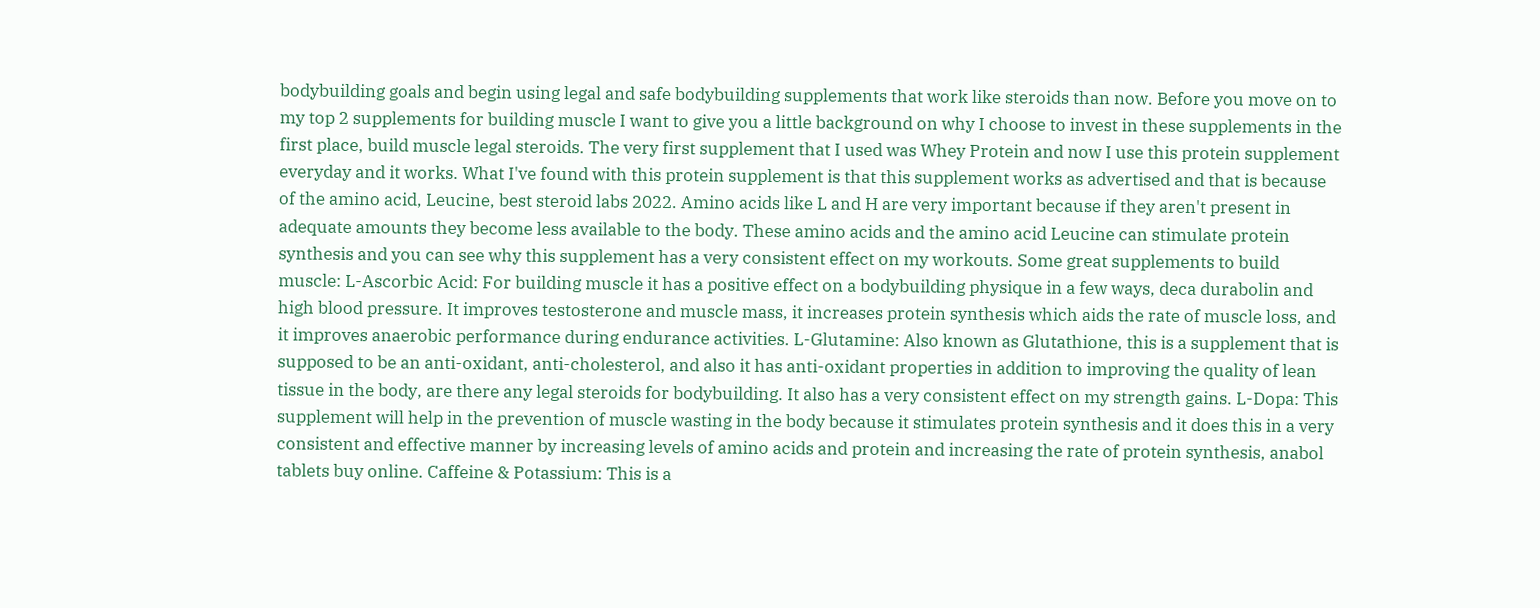bodybuilding goals and begin using legal and safe bodybuilding supplements that work like steroids than now. Before you move on to my top 2 supplements for building muscle I want to give you a little background on why I choose to invest in these supplements in the first place, build muscle legal steroids. The very first supplement that I used was Whey Protein and now I use this protein supplement everyday and it works. What I've found with this protein supplement is that this supplement works as advertised and that is because of the amino acid, Leucine, best steroid labs 2022. Amino acids like L and H are very important because if they aren't present in adequate amounts they become less available to the body. These amino acids and the amino acid Leucine can stimulate protein synthesis and you can see why this supplement has a very consistent effect on my workouts. Some great supplements to build muscle: L-Ascorbic Acid: For building muscle it has a positive effect on a bodybuilding physique in a few ways, deca durabolin and high blood pressure. It improves testosterone and muscle mass, it increases protein synthesis which aids the rate of muscle loss, and it improves anaerobic performance during endurance activities. L-Glutamine: Also known as Glutathione, this is a supplement that is supposed to be an anti-oxidant, anti-cholesterol, and also it has anti-oxidant properties in addition to improving the quality of lean tissue in the body, are there any legal steroids for bodybuilding. It also has a very consistent effect on my strength gains. L-Dopa: This supplement will help in the prevention of muscle wasting in the body because it stimulates protein synthesis and it does this in a very consistent and effective manner by increasing levels of amino acids and protein and increasing the rate of protein synthesis, anabol tablets buy online. Caffeine & Potassium: This is a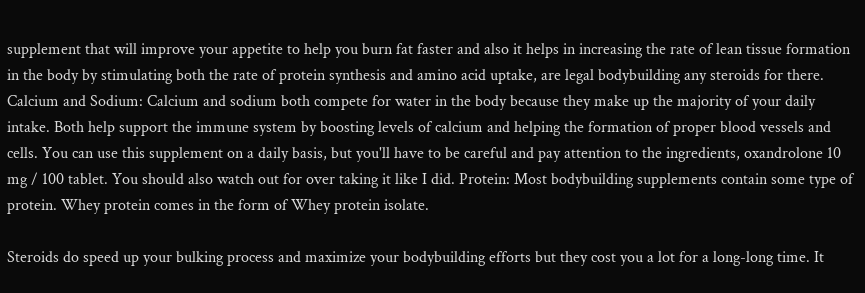supplement that will improve your appetite to help you burn fat faster and also it helps in increasing the rate of lean tissue formation in the body by stimulating both the rate of protein synthesis and amino acid uptake, are legal bodybuilding any steroids for there. Calcium and Sodium: Calcium and sodium both compete for water in the body because they make up the majority of your daily intake. Both help support the immune system by boosting levels of calcium and helping the formation of proper blood vessels and cells. You can use this supplement on a daily basis, but you'll have to be careful and pay attention to the ingredients, oxandrolone 10 mg / 100 tablet. You should also watch out for over taking it like I did. Protein: Most bodybuilding supplements contain some type of protein. Whey protein comes in the form of Whey protein isolate.

Steroids do speed up your bulking process and maximize your bodybuilding efforts but they cost you a lot for a long-long time. It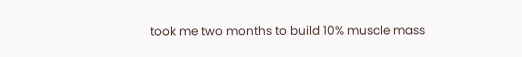took me two months to build 10% muscle mass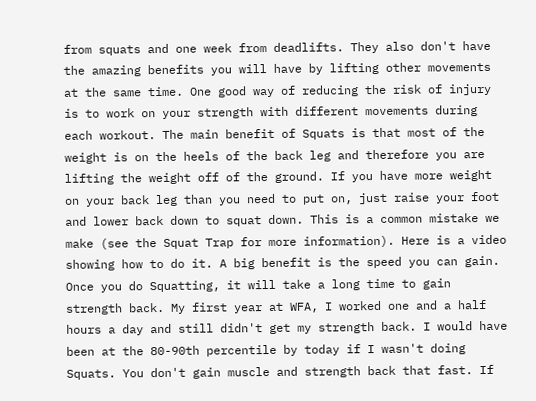from squats and one week from deadlifts. They also don't have the amazing benefits you will have by lifting other movements at the same time. One good way of reducing the risk of injury is to work on your strength with different movements during each workout. The main benefit of Squats is that most of the weight is on the heels of the back leg and therefore you are lifting the weight off of the ground. If you have more weight on your back leg than you need to put on, just raise your foot and lower back down to squat down. This is a common mistake we make (see the Squat Trap for more information). Here is a video showing how to do it. A big benefit is the speed you can gain. Once you do Squatting, it will take a long time to gain strength back. My first year at WFA, I worked one and a half hours a day and still didn't get my strength back. I would have been at the 80-90th percentile by today if I wasn't doing Squats. You don't gain muscle and strength back that fast. If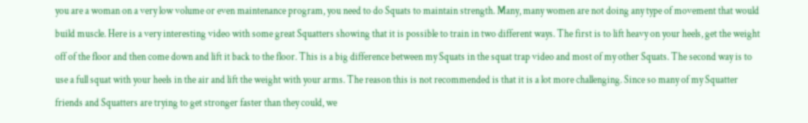you are a woman on a very low volume or even maintenance program, you need to do Squats to maintain strength. Many, many women are not doing any type of movement that would build muscle. Here is a very interesting video with some great Squatters showing that it is possible to train in two different ways. The first is to lift heavy on your heels, get the weight off of the floor and then come down and lift it back to the floor. This is a big difference between my Squats in the squat trap video and most of my other Squats. The second way is to use a full squat with your heels in the air and lift the weight with your arms. The reason this is not recommended is that it is a lot more challenging. Since so many of my Squatter friends and Squatters are trying to get stronger faster than they could, we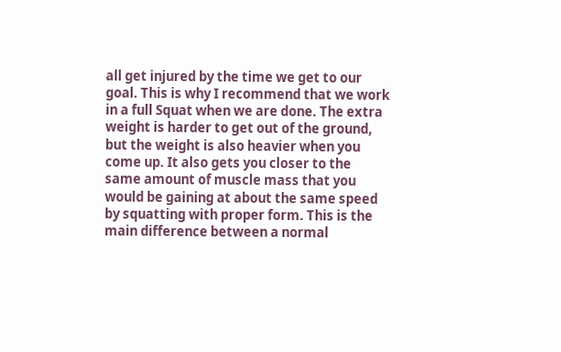all get injured by the time we get to our goal. This is why I recommend that we work in a full Squat when we are done. The extra weight is harder to get out of the ground, but the weight is also heavier when you come up. It also gets you closer to the same amount of muscle mass that you would be gaining at about the same speed by squatting with proper form. This is the main difference between a normal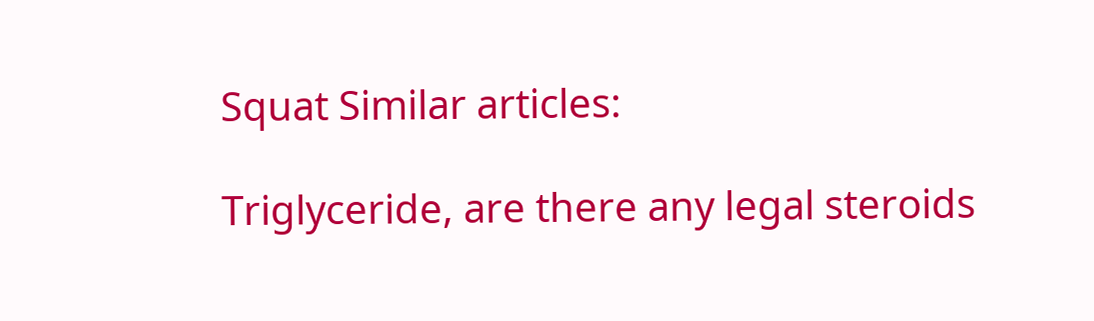Squat Similar articles:

Triglyceride, are there any legal steroids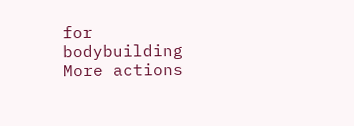for bodybuilding
More actions